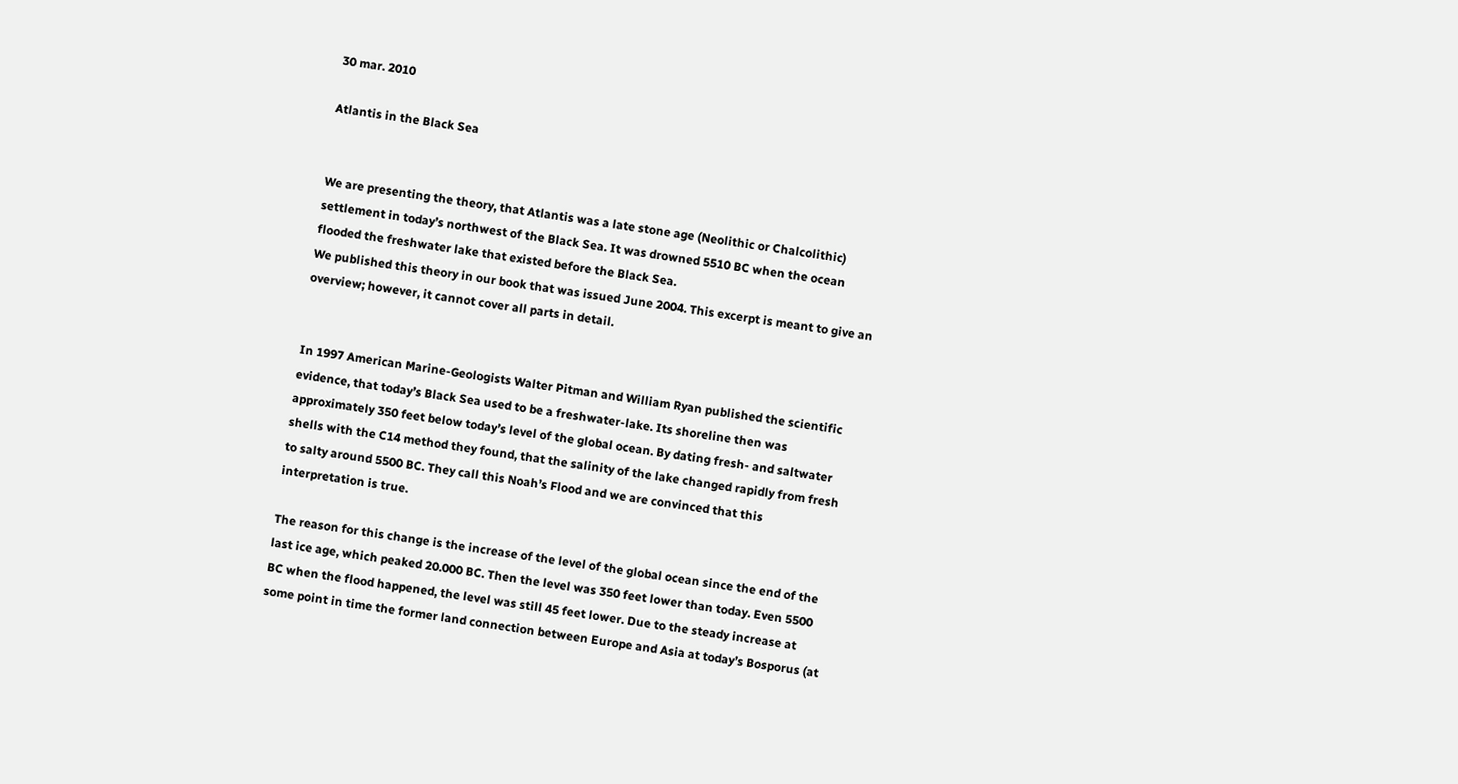30 mar. 2010

Atlantis in the Black Sea


We are presenting the theory, that Atlantis was a late stone age (Neolithic or Chalcolithic) settlement in today’s northwest of the Black Sea. It was drowned 5510 BC when the ocean flooded the freshwater lake that existed before the Black Sea.
We published this theory in our book that was issued June 2004. This excerpt is meant to give an overview; however, it cannot cover all parts in detail.


In 1997 American Marine-Geologists Walter Pitman and William Ryan published the scientific evidence, that today’s Black Sea used to be a freshwater-lake. Its shoreline then was approximately 350 feet below today’s level of the global ocean. By dating fresh- and saltwater shells with the C14 method they found, that the salinity of the lake changed rapidly from fresh to salty around 5500 BC. They call this Noah’s Flood and we are convinced that this interpretation is true.

The reason for this change is the increase of the level of the global ocean since the end of the last ice age, which peaked 20.000 BC. Then the level was 350 feet lower than today. Even 5500 BC when the flood happened, the level was still 45 feet lower. Due to the steady increase at some point in time the former land connection between Europe and Asia at today’s Bosporus (at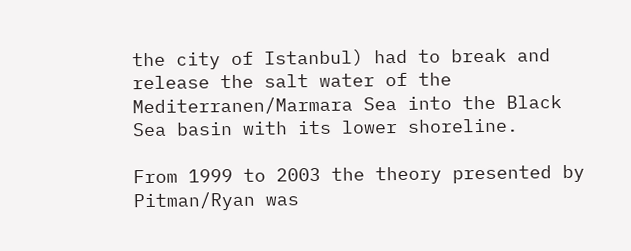the city of Istanbul) had to break and release the salt water of the Mediterranen/Marmara Sea into the Black Sea basin with its lower shoreline.

From 1999 to 2003 the theory presented by Pitman/Ryan was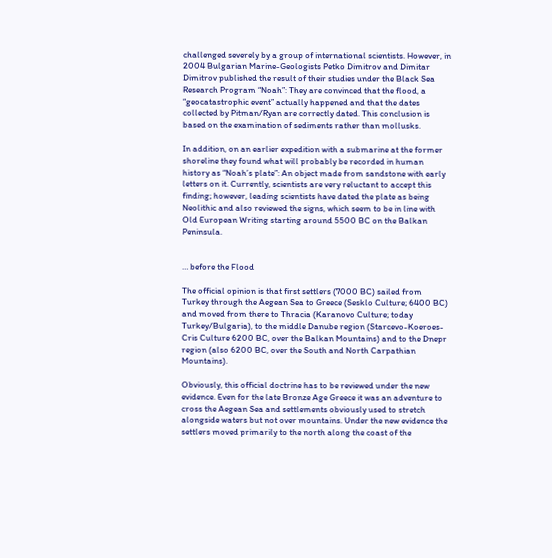challenged severely by a group of international scientists. However, in 2004 Bulgarian Marine-Geologists Petko Dimitrov and Dimitar Dimitrov published the result of their studies under the Black Sea Research Program “Noah”: They are convinced that the flood, a “geocatastrophic event” actually happened and that the dates collected by Pitman/Ryan are correctly dated. This conclusion is based on the examination of sediments rather than mollusks.

In addition, on an earlier expedition with a submarine at the former shoreline they found what will probably be recorded in human history as “Noah’s plate”: An object made from sandstone with early letters on it. Currently, scientists are very reluctant to accept this finding; however, leading scientists have dated the plate as being Neolithic and also reviewed the signs, which seem to be in line with Old European Writing starting around 5500 BC on the Balkan Peninsula.


… before the Flood

The official opinion is that first settlers (7000 BC) sailed from Turkey through the Aegean Sea to Greece (Sesklo Culture; 6400 BC) and moved from there to Thracia (Karanovo Culture; today Turkey/Bulgaria), to the middle Danube region (Starcevo-Koeroes-Cris Culture 6200 BC, over the Balkan Mountains) and to the Dnepr region (also 6200 BC, over the South and North Carpathian Mountains).

Obviously, this official doctrine has to be reviewed under the new evidence. Even for the late Bronze Age Greece it was an adventure to cross the Aegean Sea and settlements obviously used to stretch alongside waters but not over mountains. Under the new evidence the settlers moved primarily to the north along the coast of the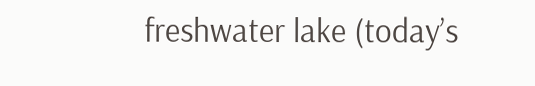freshwater lake (today’s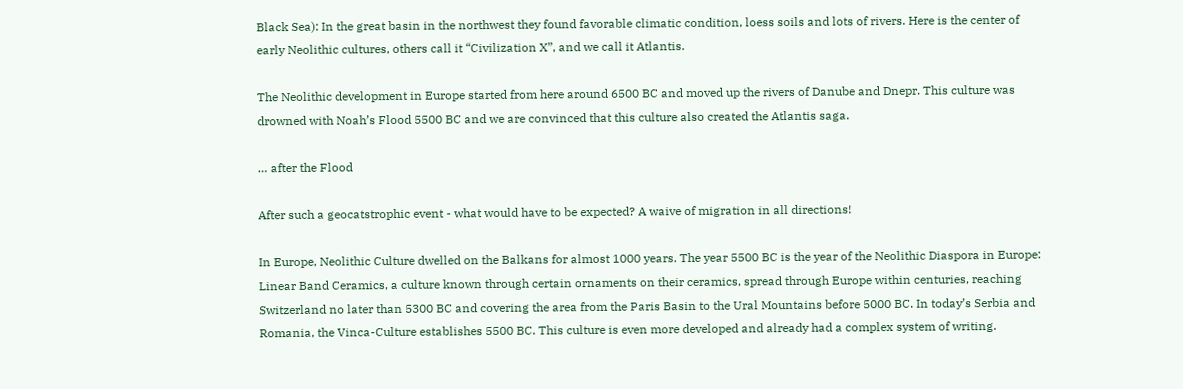Black Sea): In the great basin in the northwest they found favorable climatic condition, loess soils and lots of rivers. Here is the center of early Neolithic cultures, others call it “Civilization X”, and we call it Atlantis.

The Neolithic development in Europe started from here around 6500 BC and moved up the rivers of Danube and Dnepr. This culture was drowned with Noah’s Flood 5500 BC and we are convinced that this culture also created the Atlantis saga.

… after the Flood

After such a geocatstrophic event - what would have to be expected? A waive of migration in all directions!

In Europe, Neolithic Culture dwelled on the Balkans for almost 1000 years. The year 5500 BC is the year of the Neolithic Diaspora in Europe: Linear Band Ceramics, a culture known through certain ornaments on their ceramics, spread through Europe within centuries, reaching Switzerland no later than 5300 BC and covering the area from the Paris Basin to the Ural Mountains before 5000 BC. In today’s Serbia and Romania, the Vinca-Culture establishes 5500 BC. This culture is even more developed and already had a complex system of writing.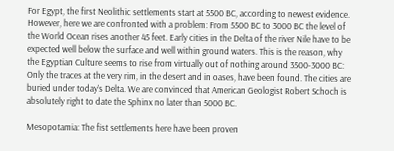For Egypt, the first Neolithic settlements start at 5500 BC, according to newest evidence. However, here we are confronted with a problem: From 5500 BC to 3000 BC the level of the World Ocean rises another 45 feet. Early cities in the Delta of the river Nile have to be expected well below the surface and well within ground waters. This is the reason, why the Egyptian Culture seems to rise from virtually out of nothing around 3500-3000 BC: Only the traces at the very rim, in the desert and in oases, have been found. The cities are buried under today’s Delta. We are convinced that American Geologist Robert Schoch is absolutely right to date the Sphinx no later than 5000 BC.

Mesopotamia: The fist settlements here have been proven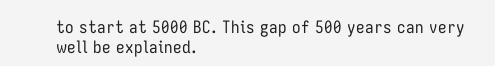to start at 5000 BC. This gap of 500 years can very well be explained.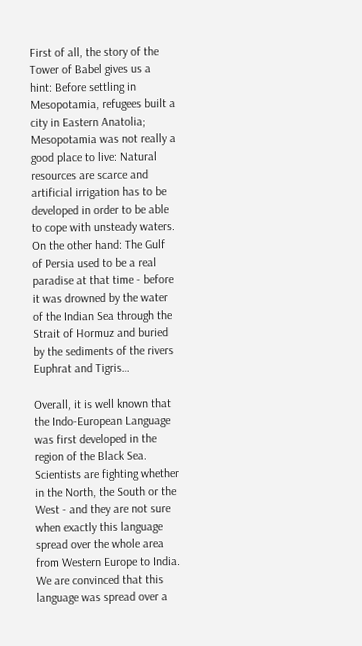First of all, the story of the Tower of Babel gives us a hint: Before settling in Mesopotamia, refugees built a city in Eastern Anatolia; Mesopotamia was not really a good place to live: Natural resources are scarce and artificial irrigation has to be developed in order to be able to cope with unsteady waters. On the other hand: The Gulf of Persia used to be a real paradise at that time - before it was drowned by the water of the Indian Sea through the Strait of Hormuz and buried by the sediments of the rivers Euphrat and Tigris…

Overall, it is well known that the Indo-European Language was first developed in the region of the Black Sea. Scientists are fighting whether in the North, the South or the West - and they are not sure when exactly this language spread over the whole area from Western Europe to India. We are convinced that this language was spread over a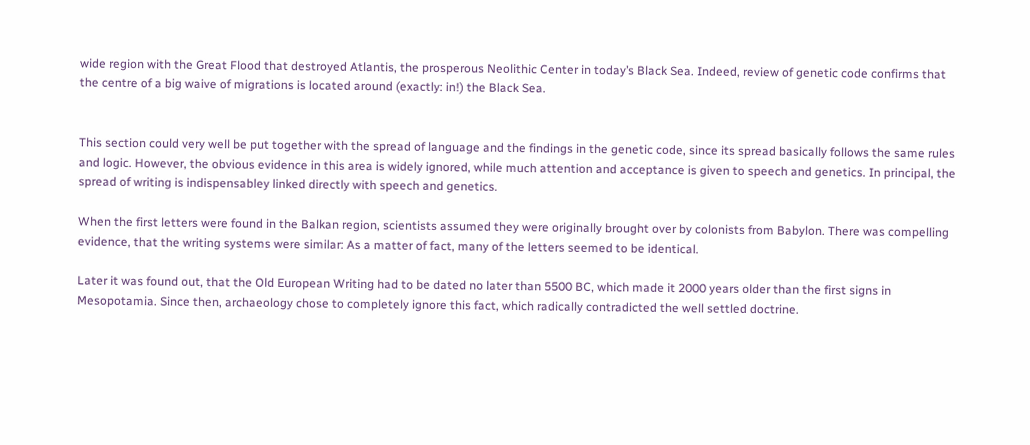wide region with the Great Flood that destroyed Atlantis, the prosperous Neolithic Center in today’s Black Sea. Indeed, review of genetic code confirms that the centre of a big waive of migrations is located around (exactly: in!) the Black Sea.


This section could very well be put together with the spread of language and the findings in the genetic code, since its spread basically follows the same rules and logic. However, the obvious evidence in this area is widely ignored, while much attention and acceptance is given to speech and genetics. In principal, the spread of writing is indispensabley linked directly with speech and genetics.

When the first letters were found in the Balkan region, scientists assumed they were originally brought over by colonists from Babylon. There was compelling evidence, that the writing systems were similar: As a matter of fact, many of the letters seemed to be identical.

Later it was found out, that the Old European Writing had to be dated no later than 5500 BC, which made it 2000 years older than the first signs in Mesopotamia. Since then, archaeology chose to completely ignore this fact, which radically contradicted the well settled doctrine.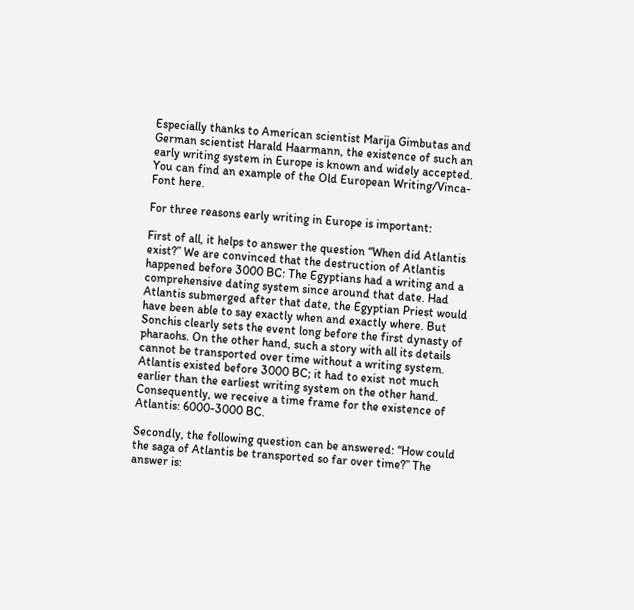Especially thanks to American scientist Marija Gimbutas and German scientist Harald Haarmann, the existence of such an early writing system in Europe is known and widely accepted. You can find an example of the Old European Writing/Vinca-Font here.

For three reasons early writing in Europe is important:

First of all, it helps to answer the question “When did Atlantis exist?” We are convinced that the destruction of Atlantis happened before 3000 BC: The Egyptians had a writing and a comprehensive dating system since around that date. Had Atlantis submerged after that date, the Egyptian Priest would have been able to say exactly when and exactly where. But Sonchis clearly sets the event long before the first dynasty of pharaohs. On the other hand, such a story with all its details cannot be transported over time without a writing system. Atlantis existed before 3000 BC; it had to exist not much earlier than the earliest writing system on the other hand. Consequently, we receive a time frame for the existence of Atlantis: 6000-3000 BC.

Secondly, the following question can be answered: “How could the saga of Atlantis be transported so far over time?” The answer is: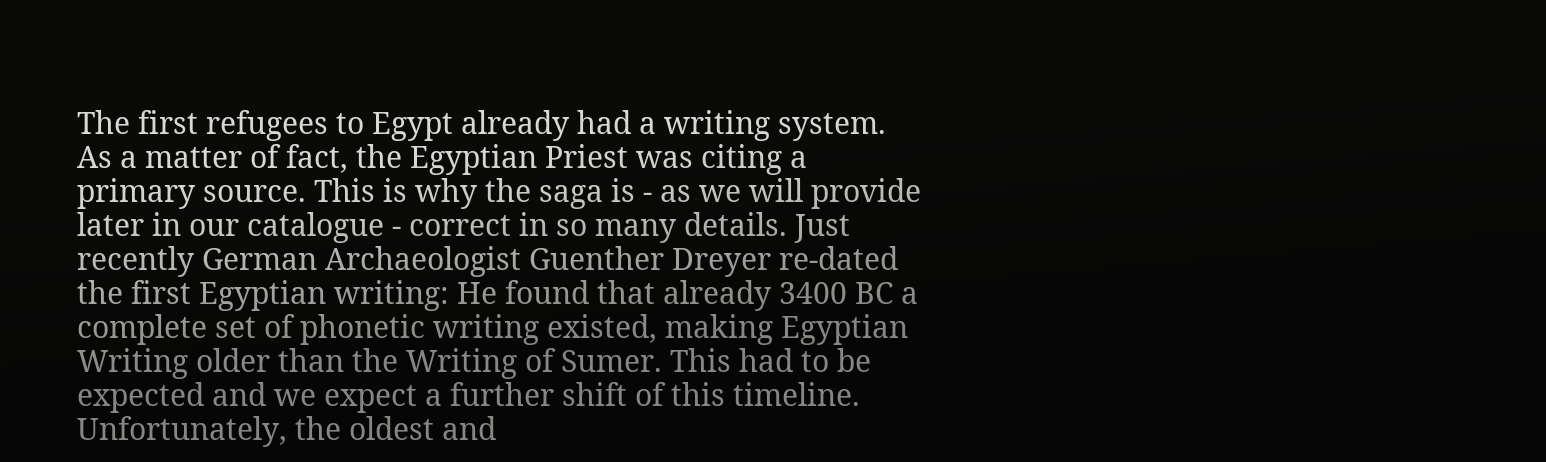The first refugees to Egypt already had a writing system. As a matter of fact, the Egyptian Priest was citing a primary source. This is why the saga is - as we will provide later in our catalogue - correct in so many details. Just recently German Archaeologist Guenther Dreyer re-dated the first Egyptian writing: He found that already 3400 BC a complete set of phonetic writing existed, making Egyptian Writing older than the Writing of Sumer. This had to be expected and we expect a further shift of this timeline. Unfortunately, the oldest and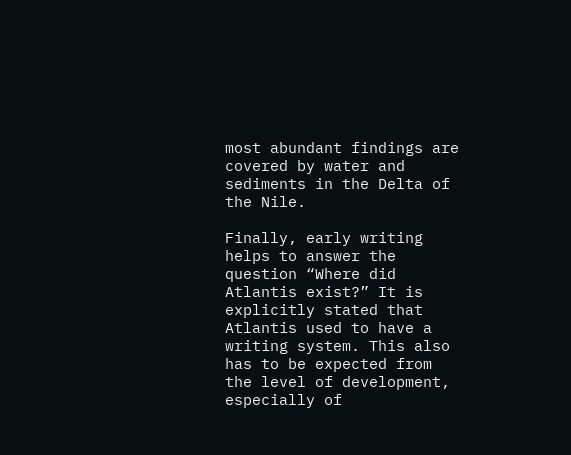most abundant findings are covered by water and sediments in the Delta of the Nile.

Finally, early writing helps to answer the question “Where did Atlantis exist?” It is explicitly stated that Atlantis used to have a writing system. This also has to be expected from the level of development, especially of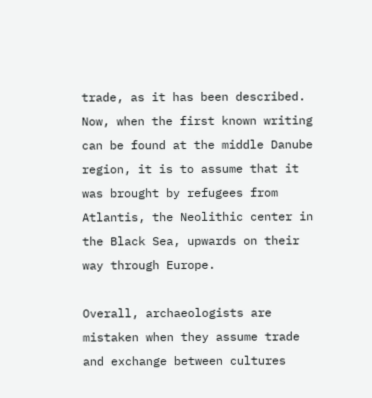trade, as it has been described. Now, when the first known writing can be found at the middle Danube region, it is to assume that it was brought by refugees from Atlantis, the Neolithic center in the Black Sea, upwards on their way through Europe.

Overall, archaeologists are mistaken when they assume trade and exchange between cultures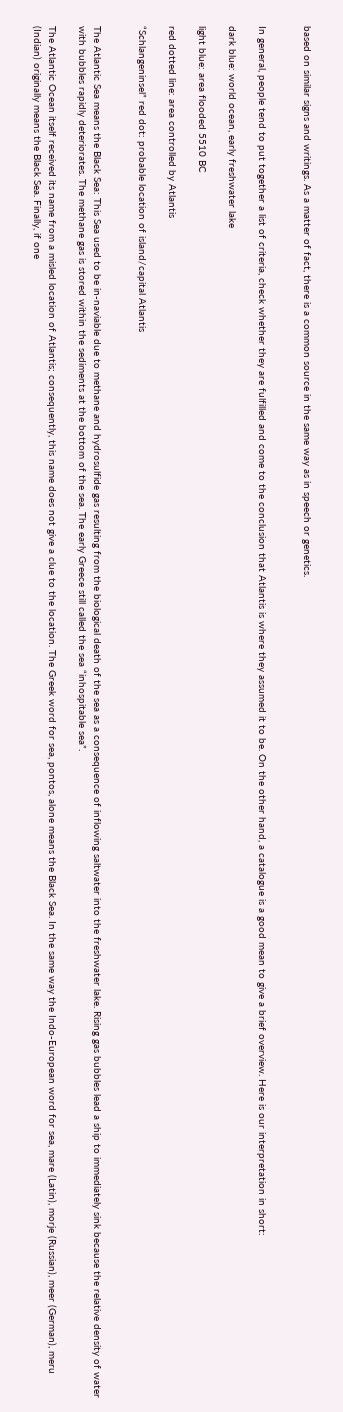based on similar signs and writings. As a matter of fact, there is a common source in the same way as in speech or genetics.


In general, people tend to put together a list of criteria, check whether they are fulfilled and come to the conclusion that Atlantis is where they assumed it to be. On the other hand, a catalogue is a good mean to give a brief overview. Here is our interpretation in short:

dark blue: world ocean, early freshwater lake

light blue: area flooded 5510 BC

red dotted line: area controlled by Atlantis

“Schlangeninsel” red dot: probable location of island/capital Atlantis


The Atlantic Sea means the Black Sea: This Sea used to be in-naviable due to methane and hydrosulfide gas resulting from the biological death of the sea as a consequence of inflowing saltwater into the freshwater lake. Rising gas bubbles lead a ship to immediately sink because the relative density of water with bubbles rapidly deteriorates. The methane gas is stored within the sediments at the bottom of the sea. The early Greece still called the sea “inhospitable sea”.

The Atlantic Ocean itself received its name from a misled location of Atlantis; consequently, this name does not give a clue to the location. The Greek word for sea, pontos, alone means the Black Sea. In the same way the Indo-European word for sea, mare (Latin), morje (Russian), meer (German), meru (Indian) originally means the Black Sea. Finally, if one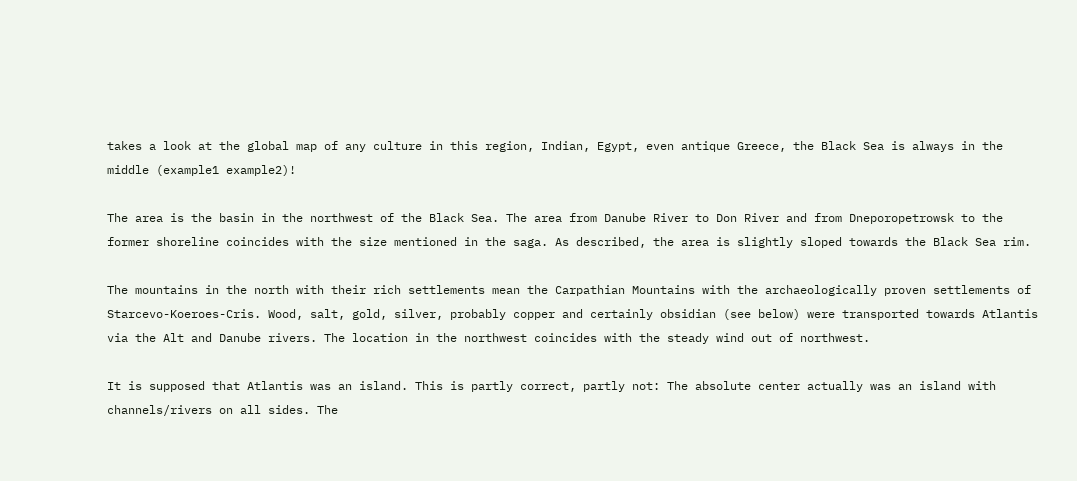takes a look at the global map of any culture in this region, Indian, Egypt, even antique Greece, the Black Sea is always in the middle (example1 example2)!

The area is the basin in the northwest of the Black Sea. The area from Danube River to Don River and from Dneporopetrowsk to the former shoreline coincides with the size mentioned in the saga. As described, the area is slightly sloped towards the Black Sea rim.

The mountains in the north with their rich settlements mean the Carpathian Mountains with the archaeologically proven settlements of Starcevo-Koeroes-Cris. Wood, salt, gold, silver, probably copper and certainly obsidian (see below) were transported towards Atlantis via the Alt and Danube rivers. The location in the northwest coincides with the steady wind out of northwest.

It is supposed that Atlantis was an island. This is partly correct, partly not: The absolute center actually was an island with channels/rivers on all sides. The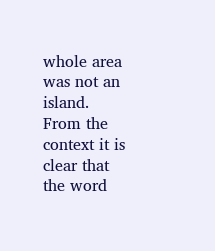whole area was not an island. From the context it is clear that the word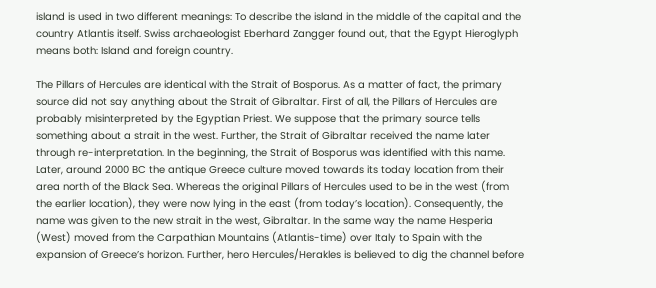island is used in two different meanings: To describe the island in the middle of the capital and the country Atlantis itself. Swiss archaeologist Eberhard Zangger found out, that the Egypt Hieroglyph means both: Island and foreign country.

The Pillars of Hercules are identical with the Strait of Bosporus. As a matter of fact, the primary source did not say anything about the Strait of Gibraltar. First of all, the Pillars of Hercules are probably misinterpreted by the Egyptian Priest. We suppose that the primary source tells something about a strait in the west. Further, the Strait of Gibraltar received the name later through re-interpretation. In the beginning, the Strait of Bosporus was identified with this name. Later, around 2000 BC the antique Greece culture moved towards its today location from their area north of the Black Sea. Whereas the original Pillars of Hercules used to be in the west (from the earlier location), they were now lying in the east (from today’s location). Consequently, the name was given to the new strait in the west, Gibraltar. In the same way the name Hesperia (West) moved from the Carpathian Mountains (Atlantis-time) over Italy to Spain with the expansion of Greece’s horizon. Further, hero Hercules/Herakles is believed to dig the channel before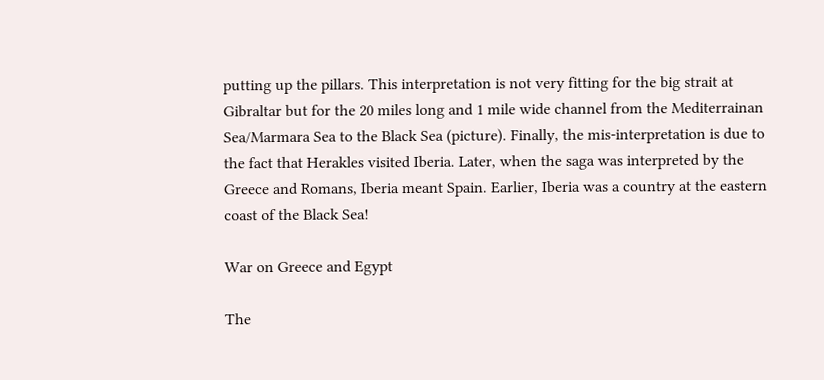putting up the pillars. This interpretation is not very fitting for the big strait at Gibraltar but for the 20 miles long and 1 mile wide channel from the Mediterrainan Sea/Marmara Sea to the Black Sea (picture). Finally, the mis-interpretation is due to the fact that Herakles visited Iberia. Later, when the saga was interpreted by the Greece and Romans, Iberia meant Spain. Earlier, Iberia was a country at the eastern coast of the Black Sea!

War on Greece and Egypt

The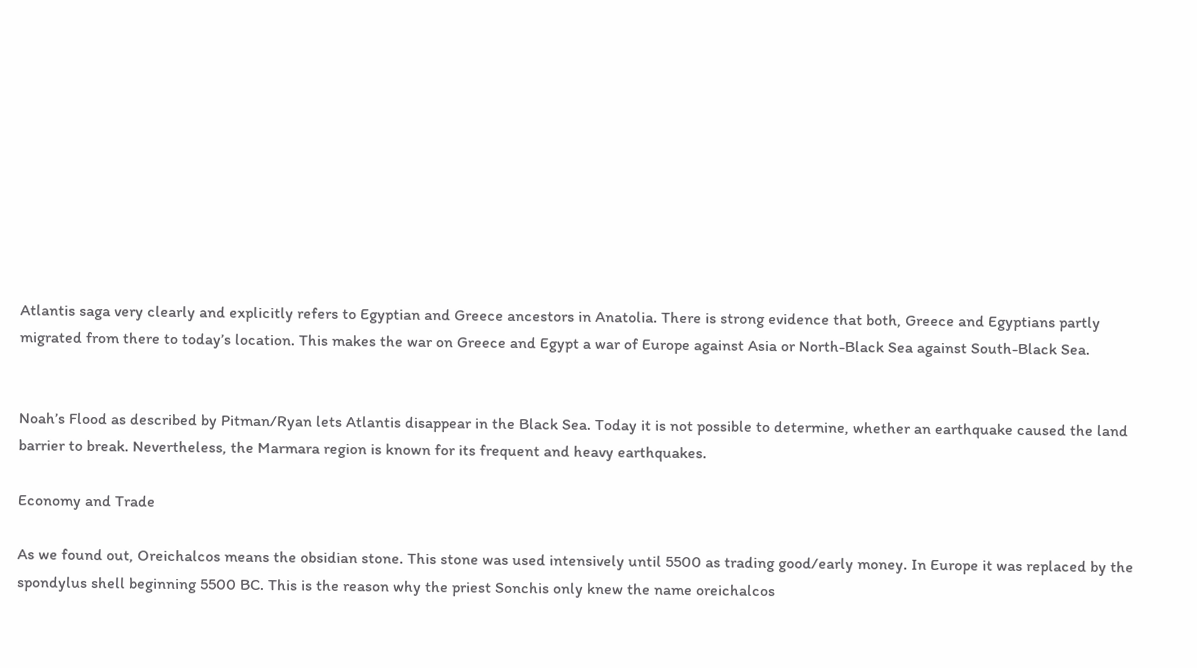Atlantis saga very clearly and explicitly refers to Egyptian and Greece ancestors in Anatolia. There is strong evidence that both, Greece and Egyptians partly migrated from there to today’s location. This makes the war on Greece and Egypt a war of Europe against Asia or North-Black Sea against South-Black Sea.


Noah’s Flood as described by Pitman/Ryan lets Atlantis disappear in the Black Sea. Today it is not possible to determine, whether an earthquake caused the land barrier to break. Nevertheless, the Marmara region is known for its frequent and heavy earthquakes.

Economy and Trade

As we found out, Oreichalcos means the obsidian stone. This stone was used intensively until 5500 as trading good/early money. In Europe it was replaced by the spondylus shell beginning 5500 BC. This is the reason why the priest Sonchis only knew the name oreichalcos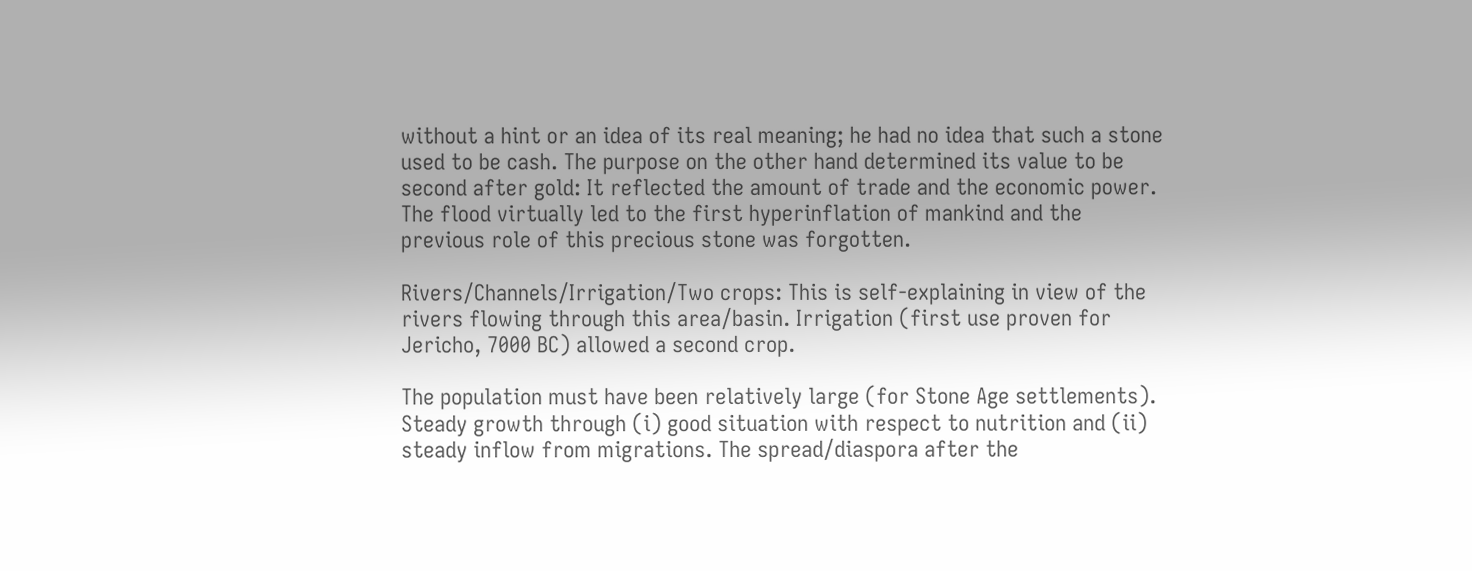without a hint or an idea of its real meaning; he had no idea that such a stone used to be cash. The purpose on the other hand determined its value to be second after gold: It reflected the amount of trade and the economic power. The flood virtually led to the first hyperinflation of mankind and the previous role of this precious stone was forgotten.

Rivers/Channels/Irrigation/Two crops: This is self-explaining in view of the rivers flowing through this area/basin. Irrigation (first use proven for Jericho, 7000 BC) allowed a second crop.

The population must have been relatively large (for Stone Age settlements). Steady growth through (i) good situation with respect to nutrition and (ii) steady inflow from migrations. The spread/diaspora after the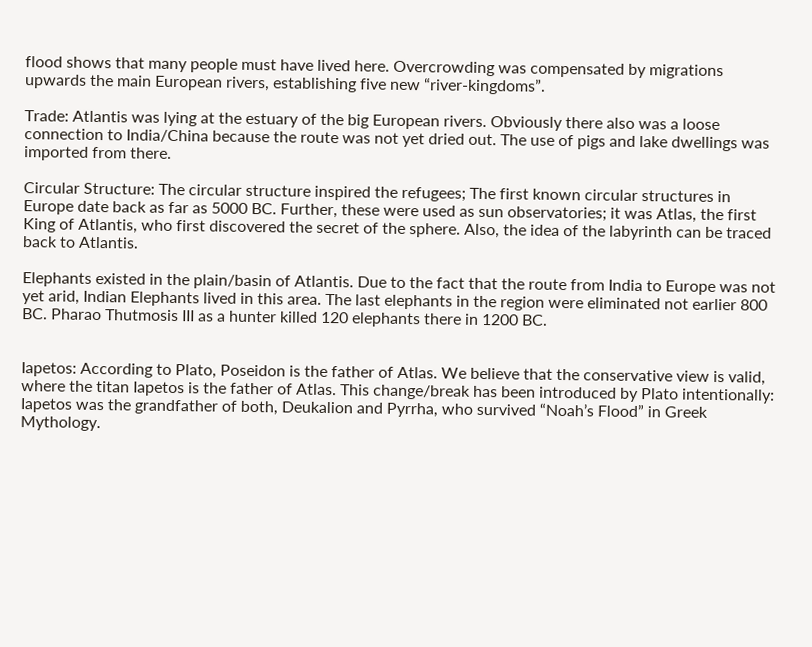flood shows that many people must have lived here. Overcrowding was compensated by migrations upwards the main European rivers, establishing five new “river-kingdoms”.

Trade: Atlantis was lying at the estuary of the big European rivers. Obviously there also was a loose connection to India/China because the route was not yet dried out. The use of pigs and lake dwellings was imported from there.

Circular Structure: The circular structure inspired the refugees; The first known circular structures in Europe date back as far as 5000 BC. Further, these were used as sun observatories; it was Atlas, the first King of Atlantis, who first discovered the secret of the sphere. Also, the idea of the labyrinth can be traced back to Atlantis.

Elephants existed in the plain/basin of Atlantis. Due to the fact that the route from India to Europe was not yet arid, Indian Elephants lived in this area. The last elephants in the region were eliminated not earlier 800 BC. Pharao Thutmosis III as a hunter killed 120 elephants there in 1200 BC.


Iapetos: According to Plato, Poseidon is the father of Atlas. We believe that the conservative view is valid, where the titan Iapetos is the father of Atlas. This change/break has been introduced by Plato intentionally: Iapetos was the grandfather of both, Deukalion and Pyrrha, who survived “Noah’s Flood” in Greek Mythology.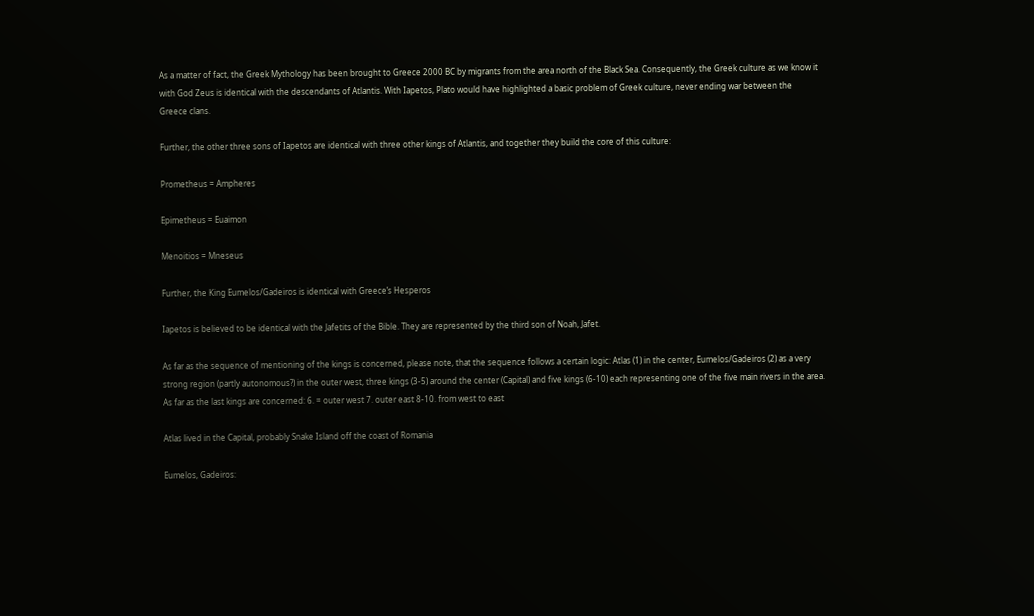As a matter of fact, the Greek Mythology has been brought to Greece 2000 BC by migrants from the area north of the Black Sea. Consequently, the Greek culture as we know it with God Zeus is identical with the descendants of Atlantis. With Iapetos, Plato would have highlighted a basic problem of Greek culture, never ending war between the Greece clans.

Further, the other three sons of Iapetos are identical with three other kings of Atlantis, and together they build the core of this culture:

Prometheus = Ampheres

Epimetheus = Euaimon

Menoitios = Mneseus

Further, the King Eumelos/Gadeiros is identical with Greece’s Hesperos

Iapetos is believed to be identical with the Jafetits of the Bible. They are represented by the third son of Noah, Jafet.

As far as the sequence of mentioning of the kings is concerned, please note, that the sequence follows a certain logic: Atlas (1) in the center, Eumelos/Gadeiros (2) as a very strong region (partly autonomous?) in the outer west, three kings (3-5) around the center (Capital) and five kings (6-10) each representing one of the five main rivers in the area. As far as the last kings are concerned: 6. = outer west 7. outer east 8-10. from west to east

Atlas lived in the Capital, probably Snake Island off the coast of Romania

Eumelos, Gadeiros: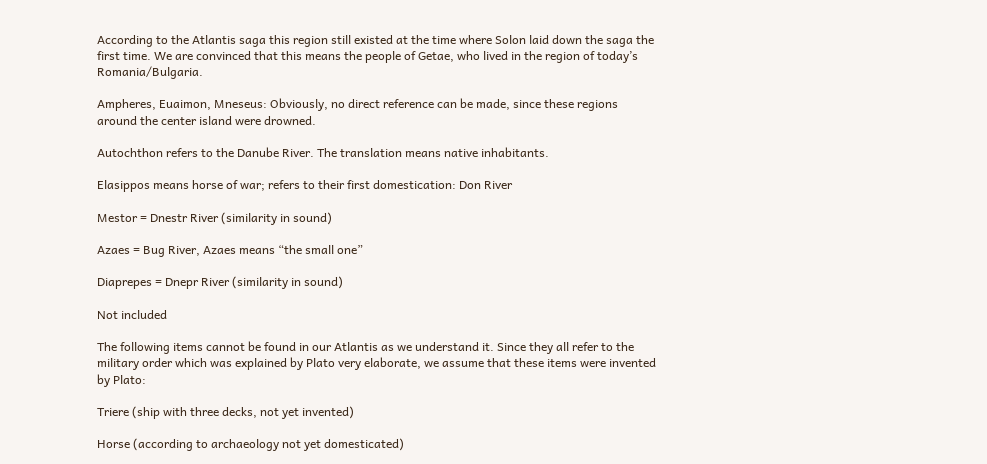According to the Atlantis saga this region still existed at the time where Solon laid down the saga the first time. We are convinced that this means the people of Getae, who lived in the region of today’s Romania/Bulgaria.

Ampheres, Euaimon, Mneseus: Obviously, no direct reference can be made, since these regions around the center island were drowned.

Autochthon refers to the Danube River. The translation means native inhabitants.

Elasippos means horse of war; refers to their first domestication: Don River

Mestor = Dnestr River (similarity in sound)

Azaes = Bug River, Azaes means “the small one”

Diaprepes = Dnepr River (similarity in sound)

Not included

The following items cannot be found in our Atlantis as we understand it. Since they all refer to the military order which was explained by Plato very elaborate, we assume that these items were invented by Plato:

Triere (ship with three decks, not yet invented)

Horse (according to archaeology not yet domesticated)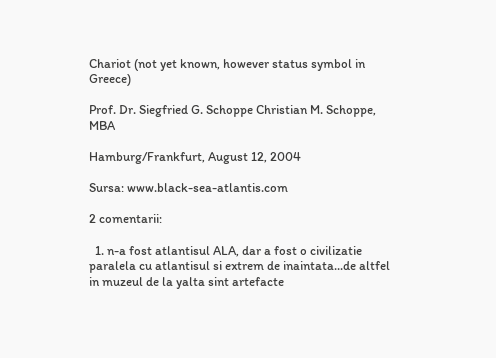Chariot (not yet known, however status symbol in Greece)

Prof. Dr. Siegfried G. Schoppe Christian M. Schoppe, MBA

Hamburg/Frankfurt, August 12, 2004

Sursa: www.black-sea-atlantis.com

2 comentarii:

  1. n-a fost atlantisul ALA, dar a fost o civilizatie paralela cu atlantisul si extrem de inaintata...de altfel in muzeul de la yalta sint artefacte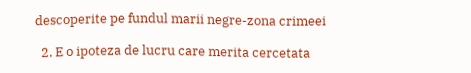descoperite pe fundul marii negre-zona crimeei

  2. E o ipoteza de lucru care merita cercetata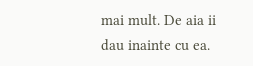mai mult. De aia ii dau inainte cu ea.